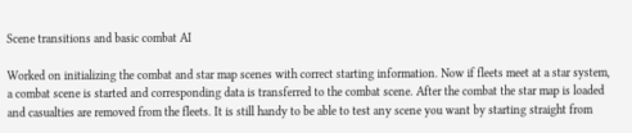Scene transitions and basic combat AI

Worked on initializing the combat and star map scenes with correct starting information. Now if fleets meet at a star system, a combat scene is started and corresponding data is transferred to the combat scene. After the combat the star map is loaded and casualties are removed from the fleets. It is still handy to be able to test any scene you want by starting straight from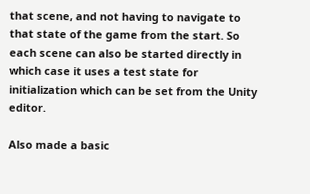that scene, and not having to navigate to that state of the game from the start. So each scene can also be started directly in which case it uses a test state for initialization which can be set from the Unity editor.

Also made a basic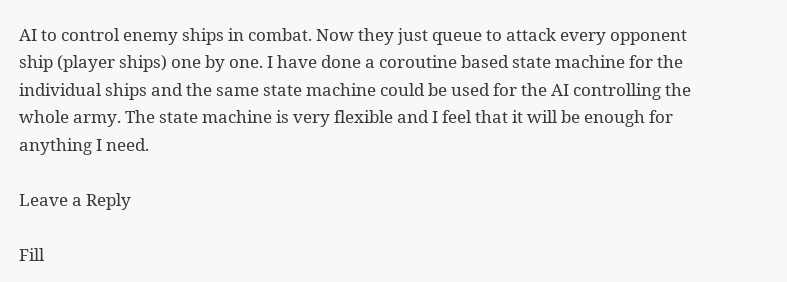AI to control enemy ships in combat. Now they just queue to attack every opponent ship (player ships) one by one. I have done a coroutine based state machine for the individual ships and the same state machine could be used for the AI controlling the whole army. The state machine is very flexible and I feel that it will be enough for anything I need.

Leave a Reply

Fill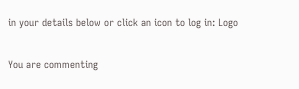in your details below or click an icon to log in: Logo

You are commenting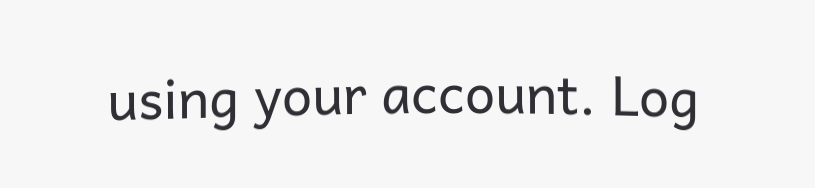using your account. Log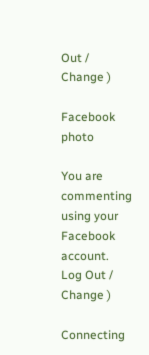Out /  Change )

Facebook photo

You are commenting using your Facebook account. Log Out /  Change )

Connecting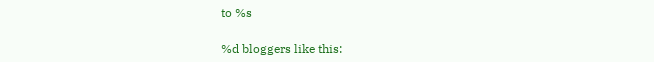to %s

%d bloggers like this: